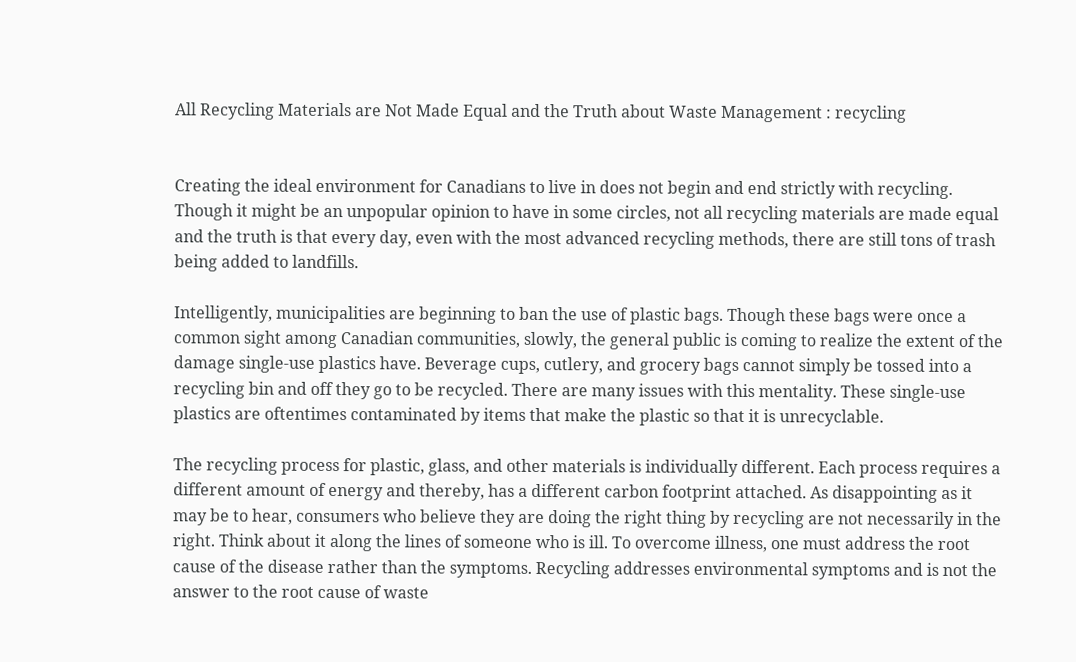All Recycling Materials are Not Made Equal and the Truth about Waste Management : recycling


Creating the ideal environment for Canadians to live in does not begin and end strictly with recycling. Though it might be an unpopular opinion to have in some circles, not all recycling materials are made equal and the truth is that every day, even with the most advanced recycling methods, there are still tons of trash being added to landfills.

Intelligently, municipalities are beginning to ban the use of plastic bags. Though these bags were once a common sight among Canadian communities, slowly, the general public is coming to realize the extent of the damage single-use plastics have. Beverage cups, cutlery, and grocery bags cannot simply be tossed into a recycling bin and off they go to be recycled. There are many issues with this mentality. These single-use plastics are oftentimes contaminated by items that make the plastic so that it is unrecyclable.

The recycling process for plastic, glass, and other materials is individually different. Each process requires a different amount of energy and thereby, has a different carbon footprint attached. As disappointing as it may be to hear, consumers who believe they are doing the right thing by recycling are not necessarily in the right. Think about it along the lines of someone who is ill. To overcome illness, one must address the root cause of the disease rather than the symptoms. Recycling addresses environmental symptoms and is not the answer to the root cause of waste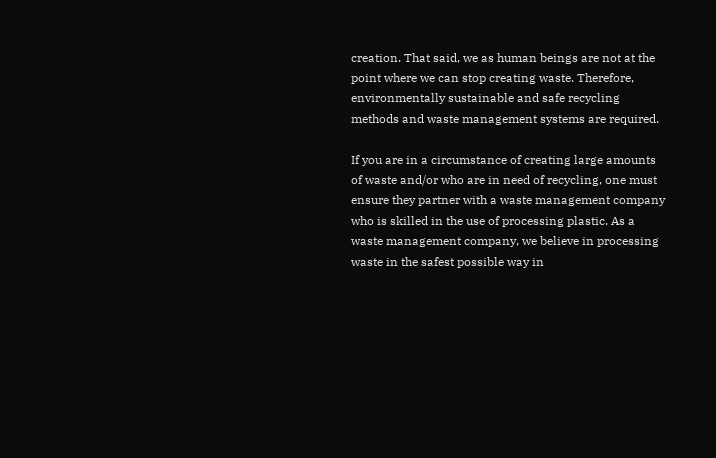creation. That said, we as human beings are not at the point where we can stop creating waste. Therefore, environmentally sustainable and safe recycling methods and waste management systems are required.

If you are in a circumstance of creating large amounts of waste and/or who are in need of recycling, one must ensure they partner with a waste management company who is skilled in the use of processing plastic. As a waste management company, we believe in processing waste in the safest possible way in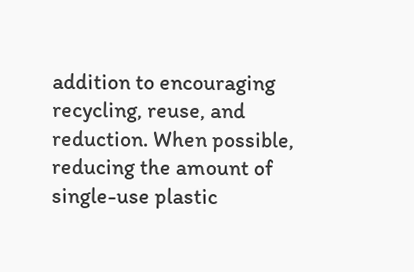addition to encouraging recycling, reuse, and reduction. When possible, reducing the amount of single-use plastic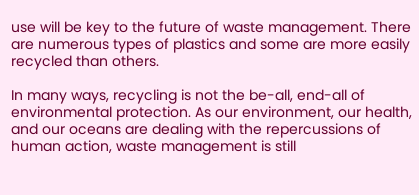use will be key to the future of waste management. There are numerous types of plastics and some are more easily recycled than others.

In many ways, recycling is not the be-all, end-all of environmental protection. As our environment, our health, and our oceans are dealing with the repercussions of human action, waste management is still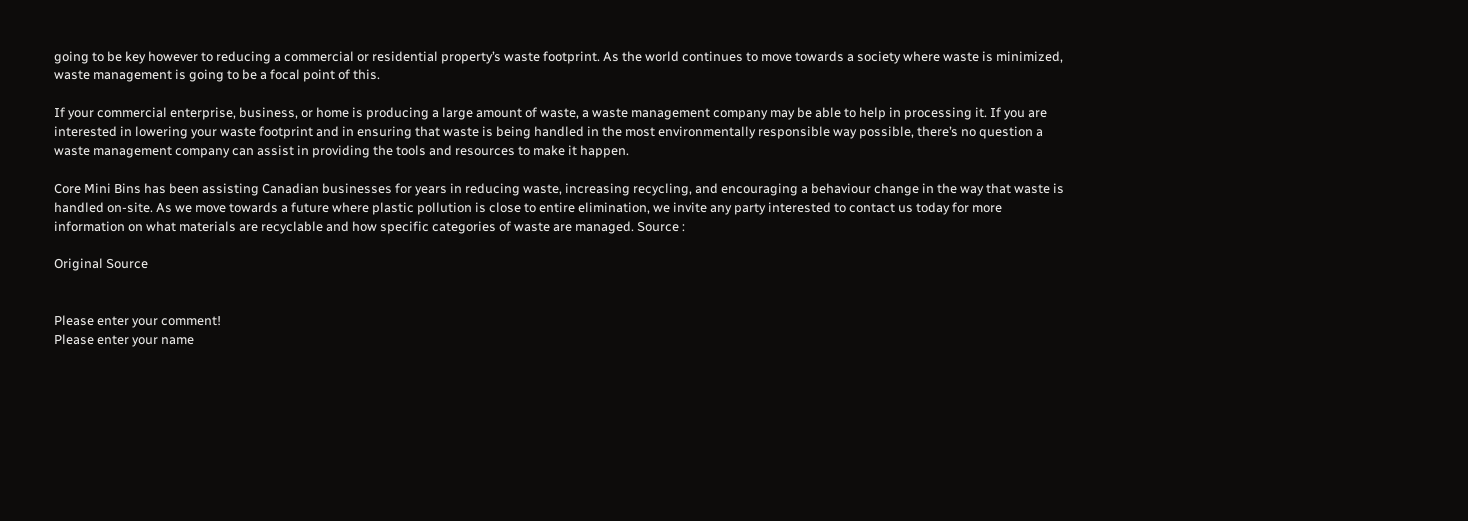going to be key however to reducing a commercial or residential property’s waste footprint. As the world continues to move towards a society where waste is minimized, waste management is going to be a focal point of this.

If your commercial enterprise, business, or home is producing a large amount of waste, a waste management company may be able to help in processing it. If you are interested in lowering your waste footprint and in ensuring that waste is being handled in the most environmentally responsible way possible, there’s no question a waste management company can assist in providing the tools and resources to make it happen.

Core Mini Bins has been assisting Canadian businesses for years in reducing waste, increasing recycling, and encouraging a behaviour change in the way that waste is handled on-site. As we move towards a future where plastic pollution is close to entire elimination, we invite any party interested to contact us today for more information on what materials are recyclable and how specific categories of waste are managed. Source :

Original Source


Please enter your comment!
Please enter your name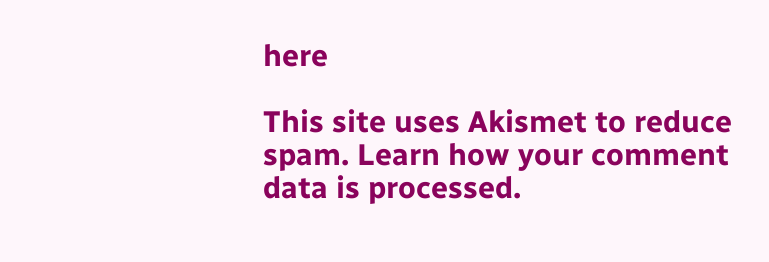here

This site uses Akismet to reduce spam. Learn how your comment data is processed.